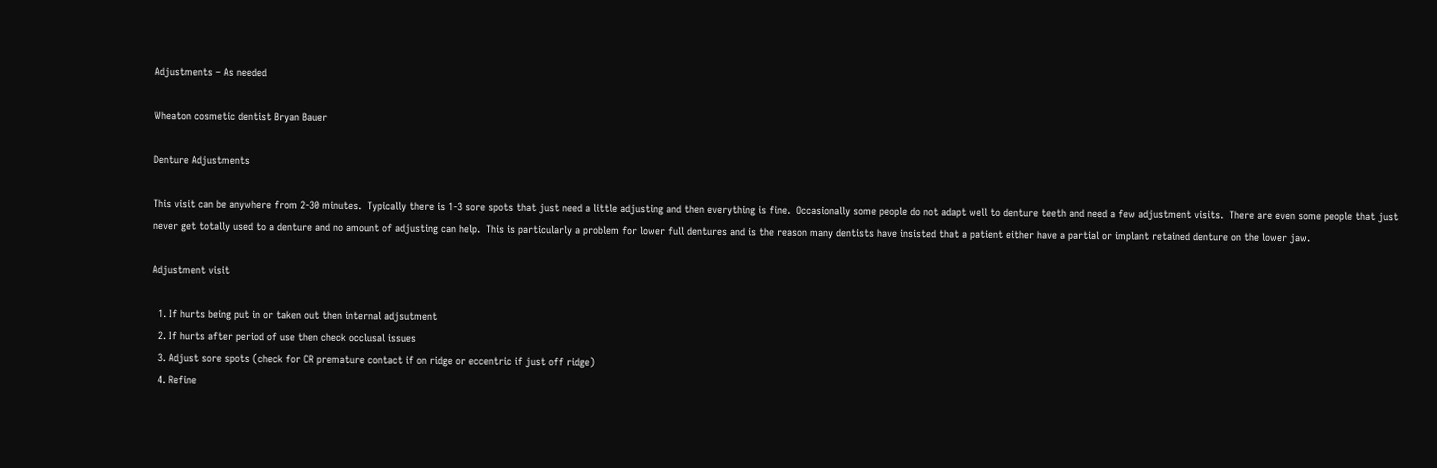Adjustments – As needed

Wheaton cosmetic dentist Bryan Bauer

Denture Adjustments

This visit can be anywhere from 2-30 minutes.  Typically there is 1-3 sore spots that just need a little adjusting and then everything is fine.  Occasionally some people do not adapt well to denture teeth and need a few adjustment visits.  There are even some people that just never get totally used to a denture and no amount of adjusting can help.  This is particularly a problem for lower full dentures and is the reason many dentists have insisted that a patient either have a partial or implant retained denture on the lower jaw.

Adjustment visit

  1. If hurts being put in or taken out then internal adjsutment
  2. If hurts after period of use then check occlusal issues
  3. Adjust sore spots (check for CR premature contact if on ridge or eccentric if just off ridge)
  4. Refine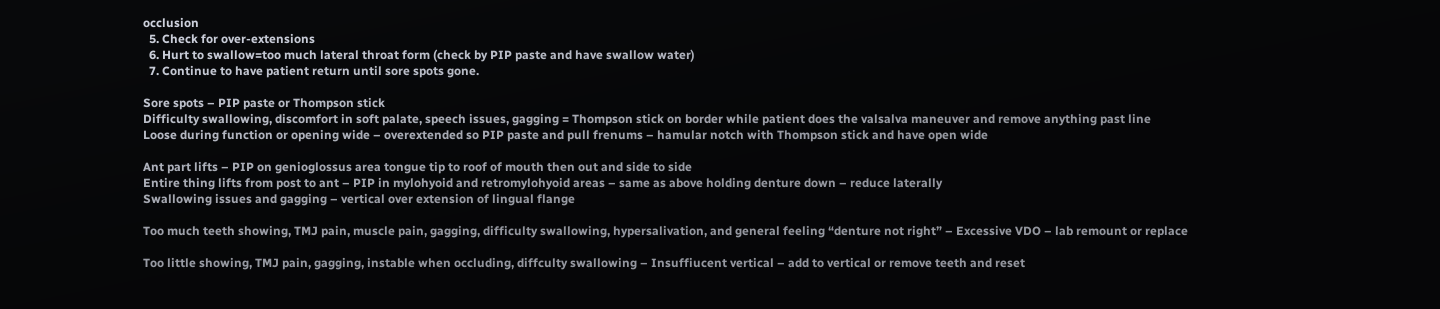occlusion
  5. Check for over-extensions
  6. Hurt to swallow=too much lateral throat form (check by PIP paste and have swallow water)
  7. Continue to have patient return until sore spots gone.

Sore spots – PIP paste or Thompson stick
Difficulty swallowing, discomfort in soft palate, speech issues, gagging = Thompson stick on border while patient does the valsalva maneuver and remove anything past line
Loose during function or opening wide – overextended so PIP paste and pull frenums – hamular notch with Thompson stick and have open wide

Ant part lifts – PIP on genioglossus area tongue tip to roof of mouth then out and side to side
Entire thing lifts from post to ant – PIP in mylohyoid and retromylohyoid areas – same as above holding denture down – reduce laterally
Swallowing issues and gagging – vertical over extension of lingual flange

Too much teeth showing, TMJ pain, muscle pain, gagging, difficulty swallowing, hypersalivation, and general feeling “denture not right” – Excessive VDO – lab remount or replace

Too little showing, TMJ pain, gagging, instable when occluding, diffculty swallowing – Insuffiucent vertical – add to vertical or remove teeth and reset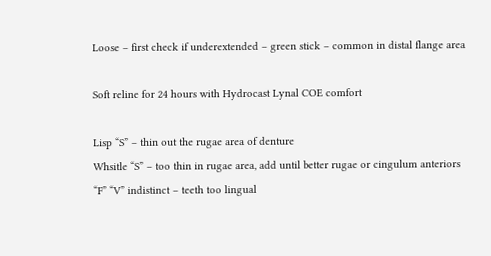Loose – first check if underextended – green stick – common in distal flange area

Soft reline for 24 hours with Hydrocast Lynal COE comfort

Lisp “S” – thin out the rugae area of denture
Whsitle “S” – too thin in rugae area, add until better rugae or cingulum anteriors
“F” “V” indistinct – teeth too lingual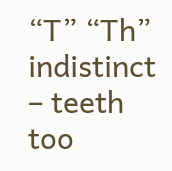“T” “Th” indistinct – teeth too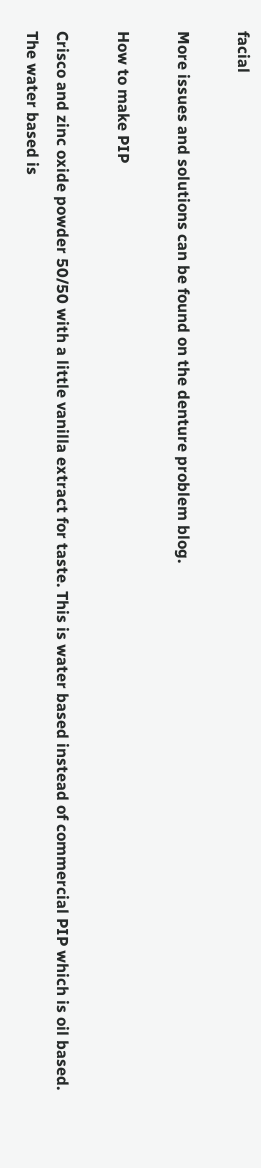facial

More issues and solutions can be found on the denture problem blog.

How to make PIP

Crisco and zinc oxide powder 50/50 with a little vanilla extract for taste. This is water based instead of commercial PIP which is oil based. The water based is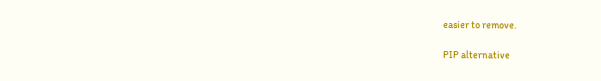easier to remove.

PIP alternative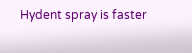Hydent spray is faster